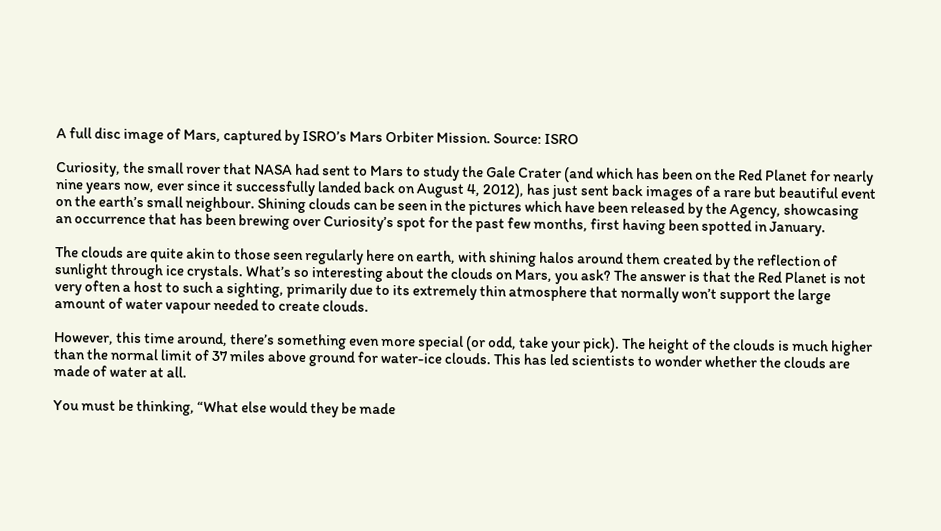A full disc image of Mars, captured by ISRO’s Mars Orbiter Mission. Source: ISRO

Curiosity, the small rover that NASA had sent to Mars to study the Gale Crater (and which has been on the Red Planet for nearly nine years now, ever since it successfully landed back on August 4, 2012), has just sent back images of a rare but beautiful event on the earth’s small neighbour. Shining clouds can be seen in the pictures which have been released by the Agency, showcasing an occurrence that has been brewing over Curiosity’s spot for the past few months, first having been spotted in January.

The clouds are quite akin to those seen regularly here on earth, with shining halos around them created by the reflection of sunlight through ice crystals. What’s so interesting about the clouds on Mars, you ask? The answer is that the Red Planet is not very often a host to such a sighting, primarily due to its extremely thin atmosphere that normally won’t support the large amount of water vapour needed to create clouds.

However, this time around, there’s something even more special (or odd, take your pick). The height of the clouds is much higher than the normal limit of 37 miles above ground for water-ice clouds. This has led scientists to wonder whether the clouds are made of water at all.

You must be thinking, “What else would they be made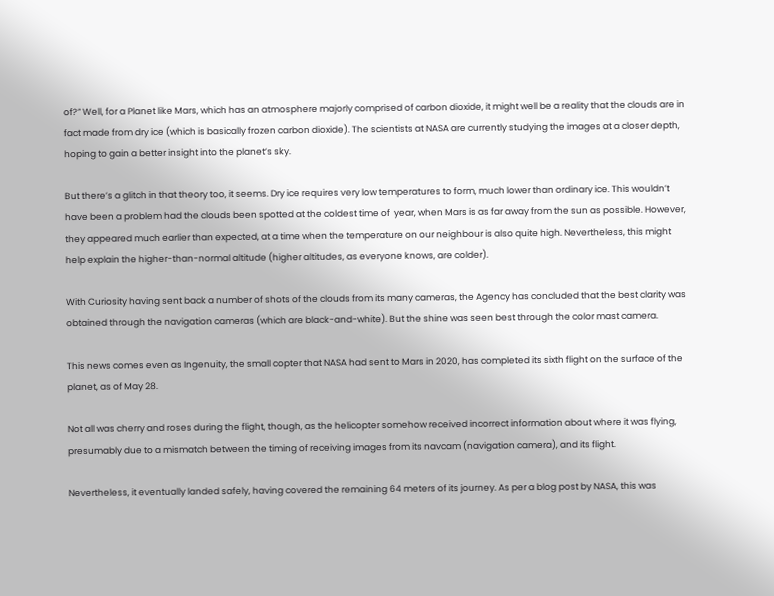of?” Well, for a Planet like Mars, which has an atmosphere majorly comprised of carbon dioxide, it might well be a reality that the clouds are in fact made from dry ice (which is basically frozen carbon dioxide). The scientists at NASA are currently studying the images at a closer depth, hoping to gain a better insight into the planet’s sky.

But there’s a glitch in that theory too, it seems. Dry ice requires very low temperatures to form, much lower than ordinary ice. This wouldn’t have been a problem had the clouds been spotted at the coldest time of  year, when Mars is as far away from the sun as possible. However, they appeared much earlier than expected, at a time when the temperature on our neighbour is also quite high. Nevertheless, this might help explain the higher-than-normal altitude (higher altitudes, as everyone knows, are colder).

With Curiosity having sent back a number of shots of the clouds from its many cameras, the Agency has concluded that the best clarity was obtained through the navigation cameras (which are black-and-white). But the shine was seen best through the color mast camera.

This news comes even as Ingenuity, the small copter that NASA had sent to Mars in 2020, has completed its sixth flight on the surface of the planet, as of May 28.

Not all was cherry and roses during the flight, though, as the helicopter somehow received incorrect information about where it was flying, presumably due to a mismatch between the timing of receiving images from its navcam (navigation camera), and its flight.

Nevertheless, it eventually landed safely, having covered the remaining 64 meters of its journey. As per a blog post by NASA, this was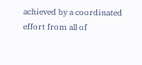achieved by a coordinated effort from all of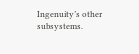Ingenuity’s other subsystems.